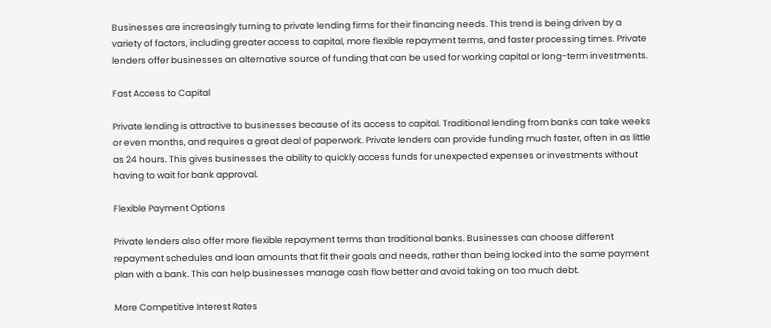Businesses are increasingly turning to private lending firms for their financing needs. This trend is being driven by a variety of factors, including greater access to capital, more flexible repayment terms, and faster processing times. Private lenders offer businesses an alternative source of funding that can be used for working capital or long-term investments.

Fast Access to Capital

Private lending is attractive to businesses because of its access to capital. Traditional lending from banks can take weeks or even months, and requires a great deal of paperwork. Private lenders can provide funding much faster, often in as little as 24 hours. This gives businesses the ability to quickly access funds for unexpected expenses or investments without having to wait for bank approval.

Flexible Payment Options

Private lenders also offer more flexible repayment terms than traditional banks. Businesses can choose different repayment schedules and loan amounts that fit their goals and needs, rather than being locked into the same payment plan with a bank. This can help businesses manage cash flow better and avoid taking on too much debt.

More Competitive Interest Rates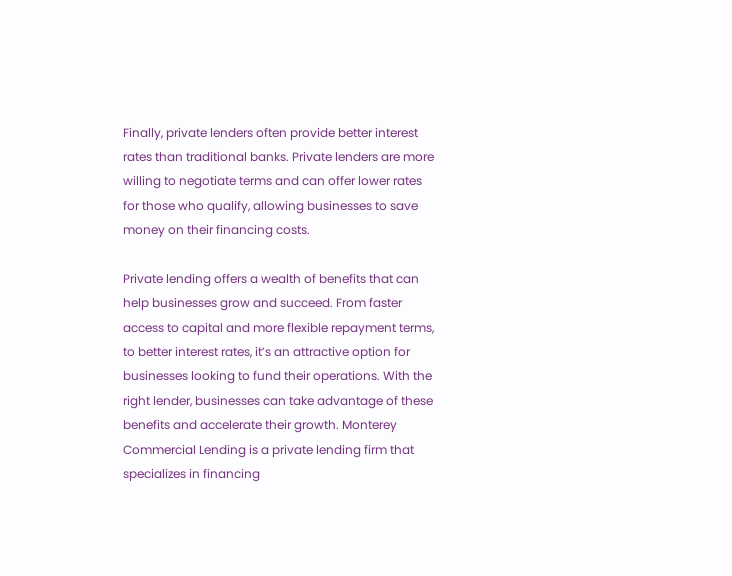Finally, private lenders often provide better interest rates than traditional banks. Private lenders are more willing to negotiate terms and can offer lower rates for those who qualify, allowing businesses to save money on their financing costs.

Private lending offers a wealth of benefits that can help businesses grow and succeed. From faster access to capital and more flexible repayment terms, to better interest rates, it’s an attractive option for businesses looking to fund their operations. With the right lender, businesses can take advantage of these benefits and accelerate their growth. Monterey Commercial Lending is a private lending firm that specializes in financing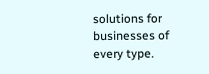solutions for businesses of every type.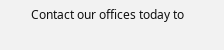Contact our offices today to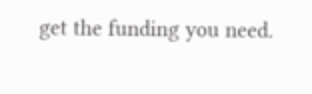get the funding you need.